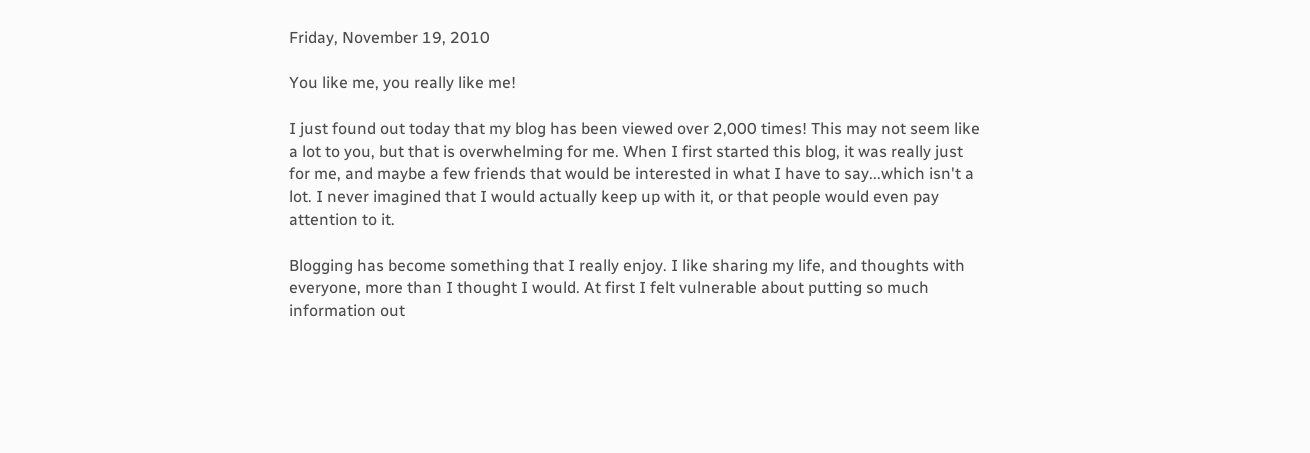Friday, November 19, 2010

You like me, you really like me!

I just found out today that my blog has been viewed over 2,000 times! This may not seem like a lot to you, but that is overwhelming for me. When I first started this blog, it was really just for me, and maybe a few friends that would be interested in what I have to say...which isn't a lot. I never imagined that I would actually keep up with it, or that people would even pay attention to it.

Blogging has become something that I really enjoy. I like sharing my life, and thoughts with everyone, more than I thought I would. At first I felt vulnerable about putting so much information out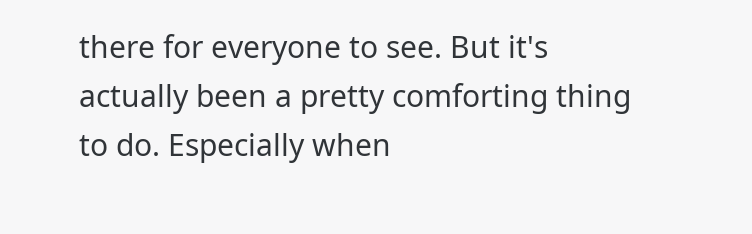there for everyone to see. But it's actually been a pretty comforting thing to do. Especially when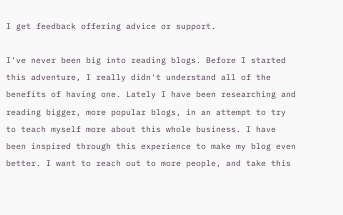I get feedback offering advice or support.

I've never been big into reading blogs. Before I started this adventure, I really didn't understand all of the benefits of having one. Lately I have been researching and reading bigger, more popular blogs, in an attempt to try to teach myself more about this whole business. I have been inspired through this experience to make my blog even better. I want to reach out to more people, and take this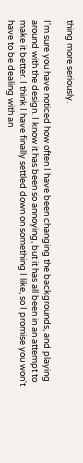thing more seriously.

I'm sure you have noticed how often I have been changing the backgrounds, and playing around with the design. I know it has been so annoying, but it has all been in an attempt to make it better. I think I have finally settled down on something I like, so I promise you won't have to be dealing with an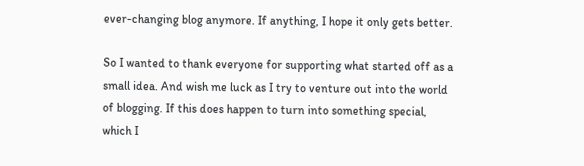ever-changing blog anymore. If anything, I hope it only gets better.

So I wanted to thank everyone for supporting what started off as a small idea. And wish me luck as I try to venture out into the world of blogging. If this does happen to turn into something special, which I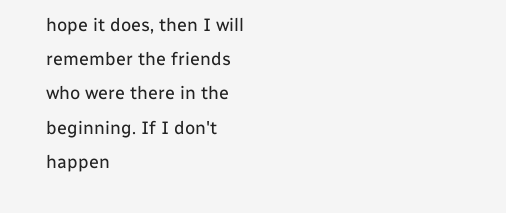hope it does, then I will remember the friends who were there in the beginning. If I don't happen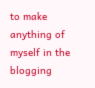to make anything of myself in the blogging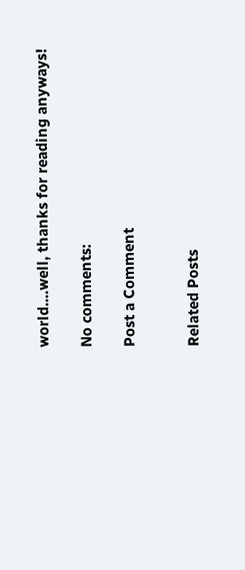world....well, thanks for reading anyways!

No comments:

Post a Comment


Related Posts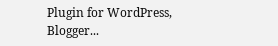Plugin for WordPress, Blogger...